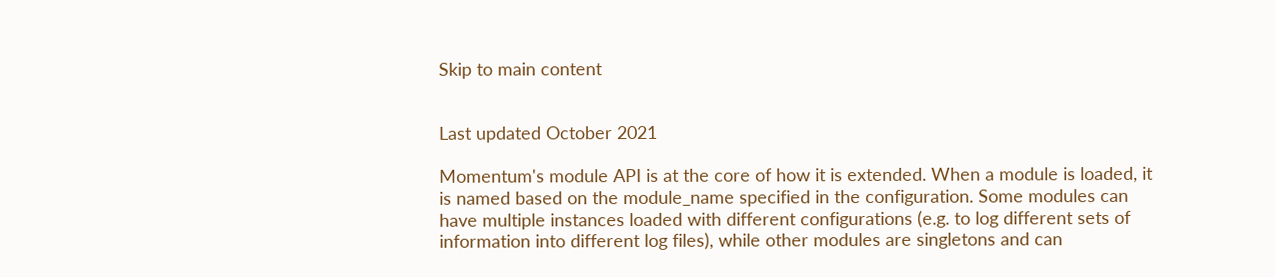Skip to main content


Last updated October 2021

Momentum's module API is at the core of how it is extended. When a module is loaded, it is named based on the module_name specified in the configuration. Some modules can have multiple instances loaded with different configurations (e.g. to log different sets of information into different log files), while other modules are singletons and can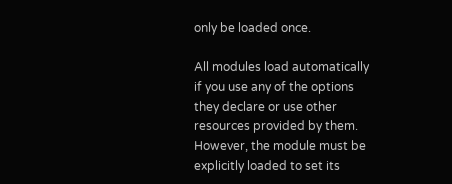only be loaded once.

All modules load automatically if you use any of the options they declare or use other resources provided by them. However, the module must be explicitly loaded to set its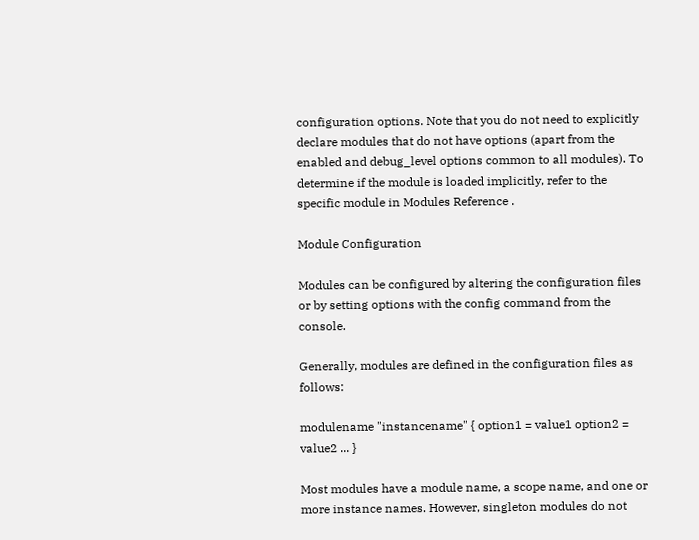configuration options. Note that you do not need to explicitly declare modules that do not have options (apart from the enabled and debug_level options common to all modules). To determine if the module is loaded implicitly, refer to the specific module in Modules Reference .

Module Configuration

Modules can be configured by altering the configuration files or by setting options with the config command from the console.

Generally, modules are defined in the configuration files as follows:

modulename "instancename" { option1 = value1 option2 = value2 ... }

Most modules have a module name, a scope name, and one or more instance names. However, singleton modules do not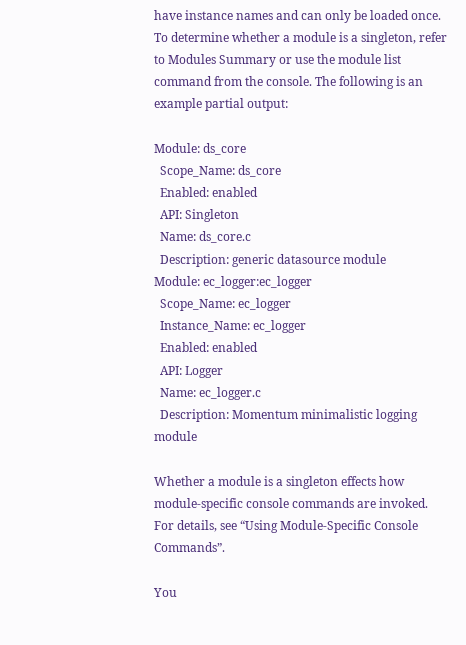have instance names and can only be loaded once. To determine whether a module is a singleton, refer to Modules Summary or use the module list command from the console. The following is an example partial output:

Module: ds_core
  Scope_Name: ds_core
  Enabled: enabled
  API: Singleton
  Name: ds_core.c
  Description: generic datasource module
Module: ec_logger:ec_logger
  Scope_Name: ec_logger
  Instance_Name: ec_logger
  Enabled: enabled
  API: Logger
  Name: ec_logger.c
  Description: Momentum minimalistic logging module

Whether a module is a singleton effects how module-specific console commands are invoked. For details, see “Using Module-Specific Console Commands”.

You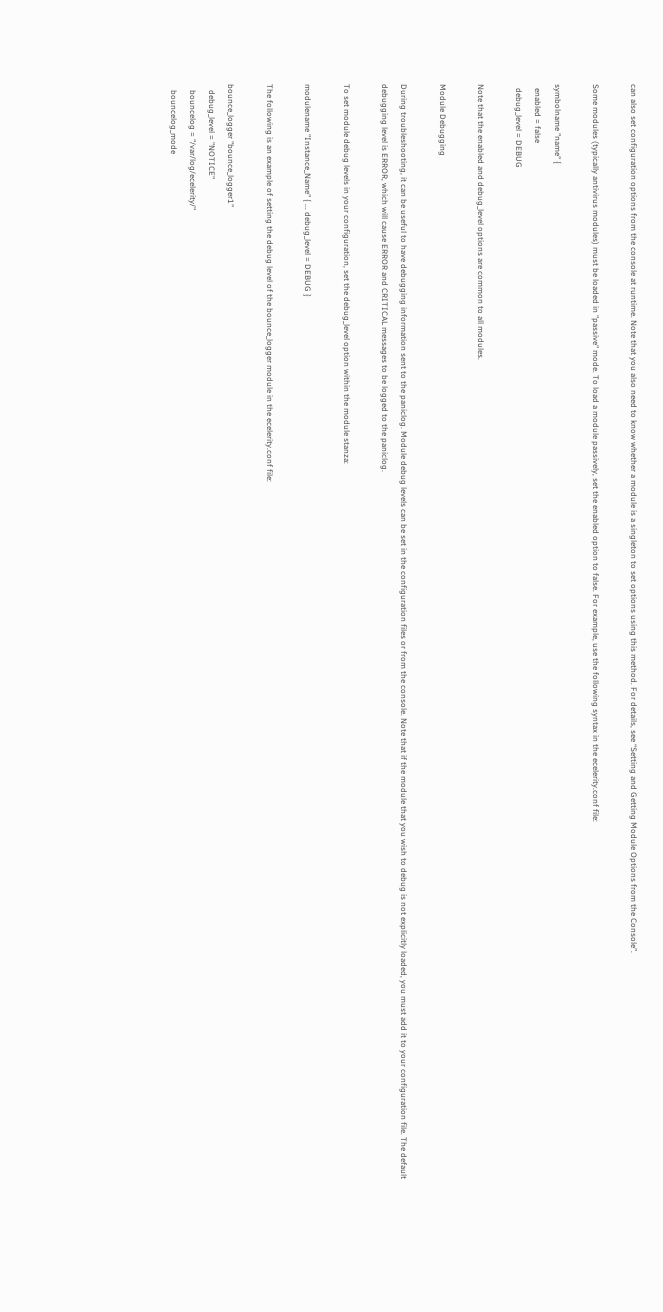can also set configuration options from the console at runtime. Note that you also need to know whether a module is a singleton to set options using this method. For details, see “Setting and Getting Module Options from the Console”.

Some modules (typically antivirus modules) must be loaded in "passive" mode. To load a module passively, set the enabled option to false. For example, use the following syntax in the ecelerity.conf file:

symbolname "name" {
  enabled = false
  debug_level = DEBUG

Note that the enabled and debug_level options are common to all modules.

Module Debugging

During troubleshooting, it can be useful to have debugging information sent to the paniclog. Module debug levels can be set in the configuration files or from the console. Note that if the module that you wish to debug is not explicitly loaded, you must add it to your configuration file. The default debugging level is ERROR, which will cause ERROR and CRITICAL messages to be logged to the paniclog.

To set module debug levels in your configuration, set the debug_level option within the module stanza:

modulename "Instance_Name" { ... debug_level = DEBUG }

The following is an example of setting the debug level of the bounce_logger module in the ecelerity.conf file:

bounce_logger "bounce_logger1"
   debug_level = "NOTICE"
   bouncelog = "/var/log/ecelerity/"
   bouncelog_mode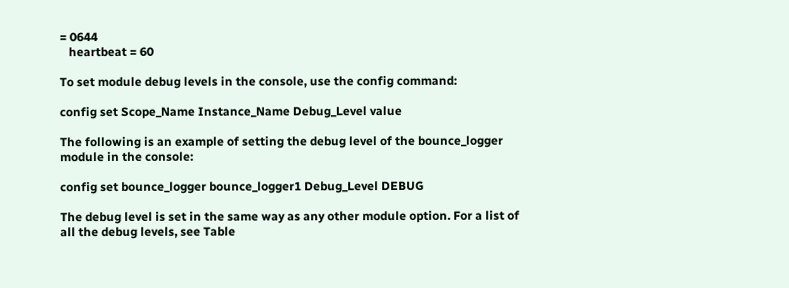= 0644
   heartbeat = 60

To set module debug levels in the console, use the config command:

config set Scope_Name Instance_Name Debug_Level value

The following is an example of setting the debug level of the bounce_logger module in the console:

config set bounce_logger bounce_logger1 Debug_Level DEBUG

The debug level is set in the same way as any other module option. For a list of all the debug levels, see Table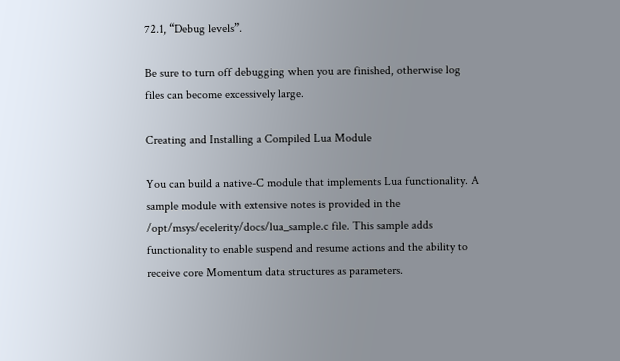72.1, “Debug levels”.

Be sure to turn off debugging when you are finished, otherwise log files can become excessively large.

Creating and Installing a Compiled Lua Module

You can build a native-C module that implements Lua functionality. A sample module with extensive notes is provided in the /opt/msys/ecelerity/docs/lua_sample.c file. This sample adds functionality to enable suspend and resume actions and the ability to receive core Momentum data structures as parameters.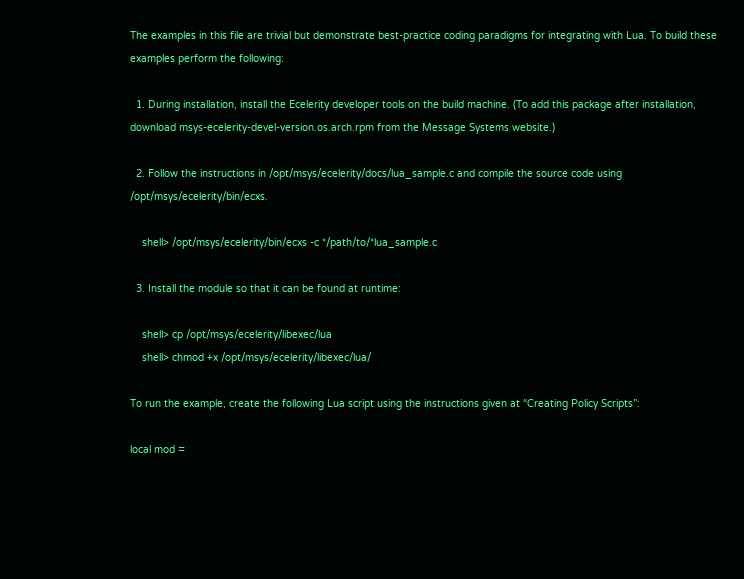The examples in this file are trivial but demonstrate best-practice coding paradigms for integrating with Lua. To build these examples perform the following:

  1. During installation, install the Ecelerity developer tools on the build machine. (To add this package after installation, download msys-ecelerity-devel-version.os.arch.rpm from the Message Systems website.)

  2. Follow the instructions in /opt/msys/ecelerity/docs/lua_sample.c and compile the source code using /opt/msys/ecelerity/bin/ecxs.

    shell> /opt/msys/ecelerity/bin/ecxs -c */path/to/*lua_sample.c

  3. Install the module so that it can be found at runtime:

    shell> cp /opt/msys/ecelerity/libexec/lua
    shell> chmod +x /opt/msys/ecelerity/libexec/lua/

To run the example, create the following Lua script using the instructions given at “Creating Policy Scripts”:

local mod =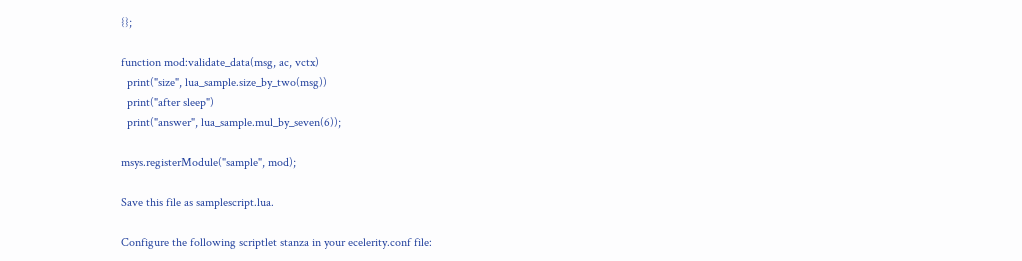{};

function mod:validate_data(msg, ac, vctx)
  print("size", lua_sample.size_by_two(msg))
  print("after sleep")
  print("answer", lua_sample.mul_by_seven(6));

msys.registerModule("sample", mod);

Save this file as samplescript.lua.

Configure the following scriptlet stanza in your ecelerity.conf file: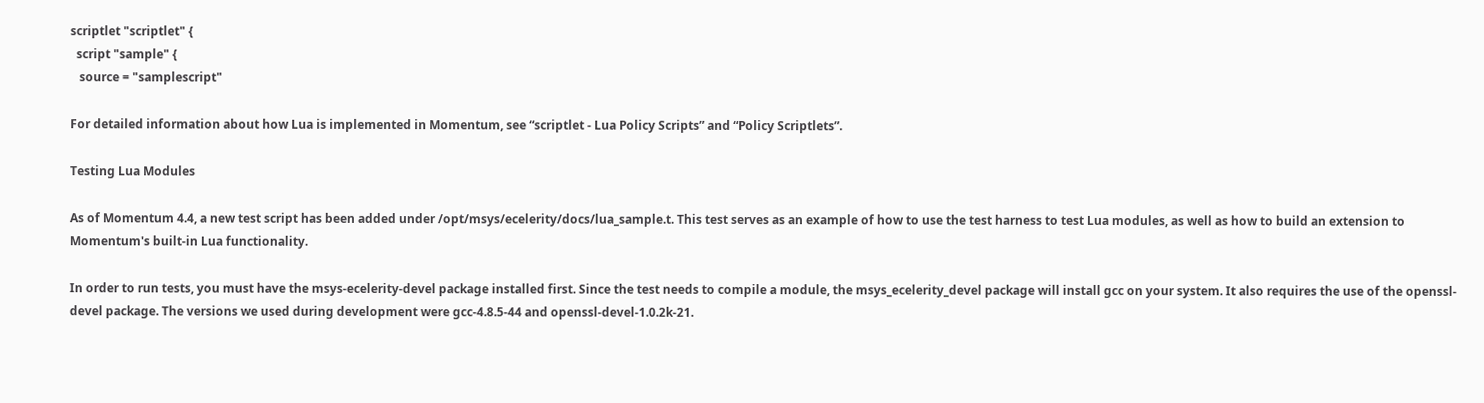scriptlet "scriptlet" {
  script "sample" {
   source = "samplescript"

For detailed information about how Lua is implemented in Momentum, see “scriptlet - Lua Policy Scripts” and “Policy Scriptlets”.

Testing Lua Modules

As of Momentum 4.4, a new test script has been added under /opt/msys/ecelerity/docs/lua_sample.t. This test serves as an example of how to use the test harness to test Lua modules, as well as how to build an extension to Momentum's built-in Lua functionality.

In order to run tests, you must have the msys-ecelerity-devel package installed first. Since the test needs to compile a module, the msys_ecelerity_devel package will install gcc on your system. It also requires the use of the openssl-devel package. The versions we used during development were gcc-4.8.5-44 and openssl-devel-1.0.2k-21.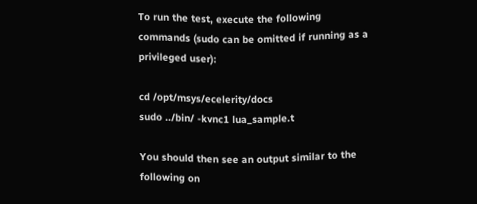To run the test, execute the following commands (sudo can be omitted if running as a privileged user):

cd /opt/msys/ecelerity/docs
sudo ../bin/ -kvnc1 lua_sample.t

You should then see an output similar to the following on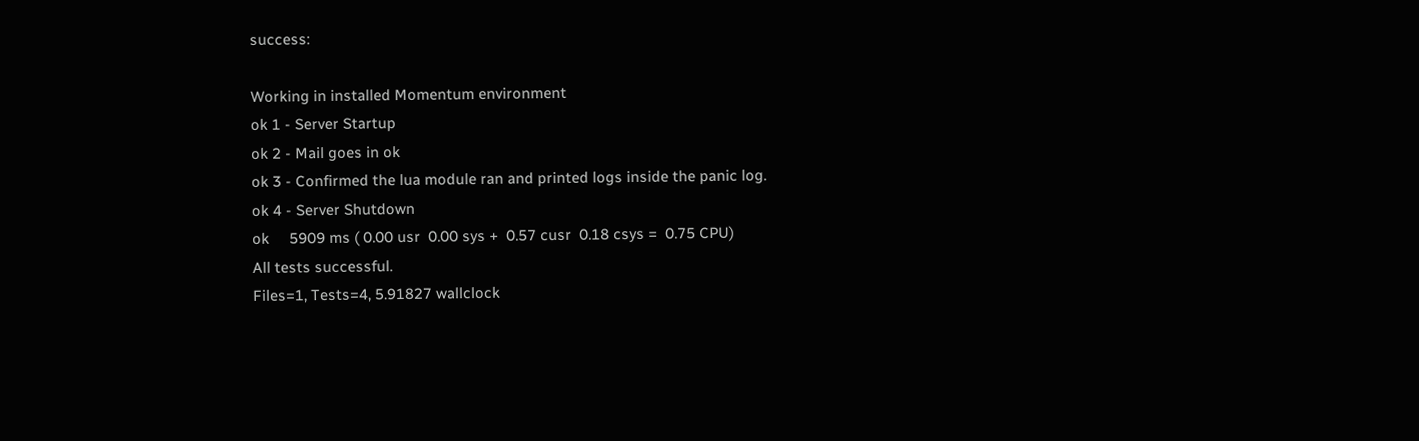success:

Working in installed Momentum environment
ok 1 - Server Startup
ok 2 - Mail goes in ok
ok 3 - Confirmed the lua module ran and printed logs inside the panic log.
ok 4 - Server Shutdown
ok     5909 ms ( 0.00 usr  0.00 sys +  0.57 cusr  0.18 csys =  0.75 CPU)
All tests successful.
Files=1, Tests=4, 5.91827 wallclock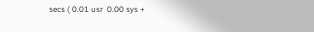secs ( 0.01 usr  0.00 sys +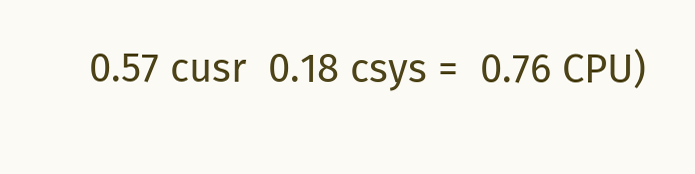0.57 cusr  0.18 csys =  0.76 CPU)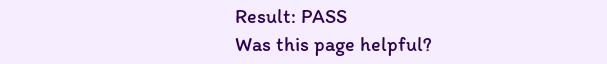Result: PASS
Was this page helpful?